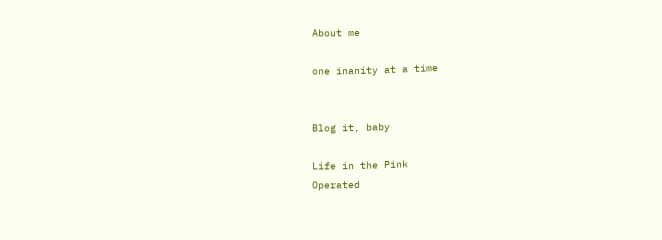About me

one inanity at a time


Blog it, baby

Life in the Pink
Operated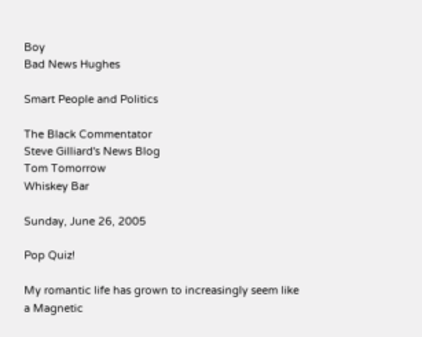Boy
Bad News Hughes

Smart People and Politics

The Black Commentator
Steve Gilliard's News Blog
Tom Tomorrow
Whiskey Bar

Sunday, June 26, 2005

Pop Quiz!

My romantic life has grown to increasingly seem like a Magnetic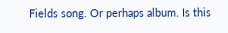Fields song. Or perhaps album. Is this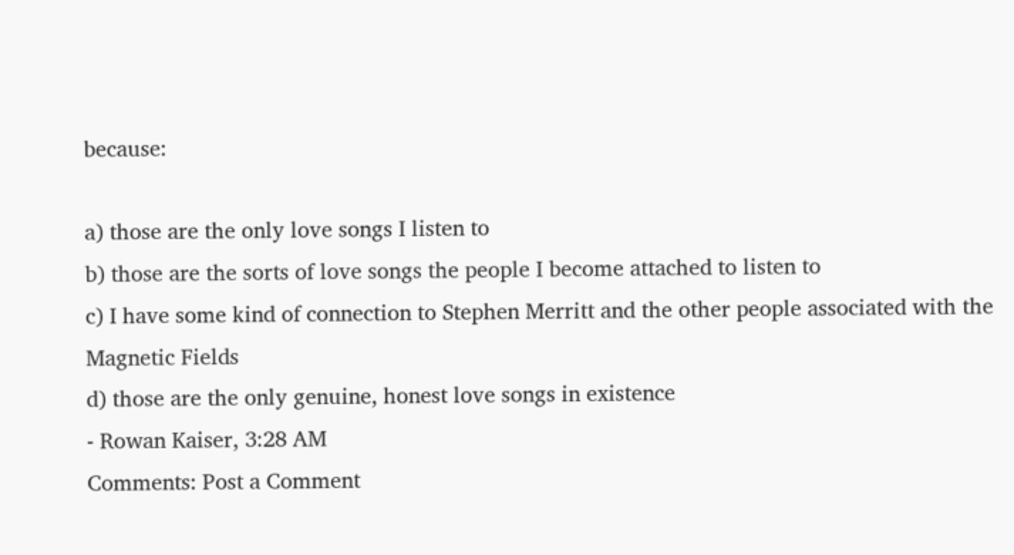because:

a) those are the only love songs I listen to
b) those are the sorts of love songs the people I become attached to listen to
c) I have some kind of connection to Stephen Merritt and the other people associated with the Magnetic Fields
d) those are the only genuine, honest love songs in existence
- Rowan Kaiser, 3:28 AM
Comments: Post a Comment